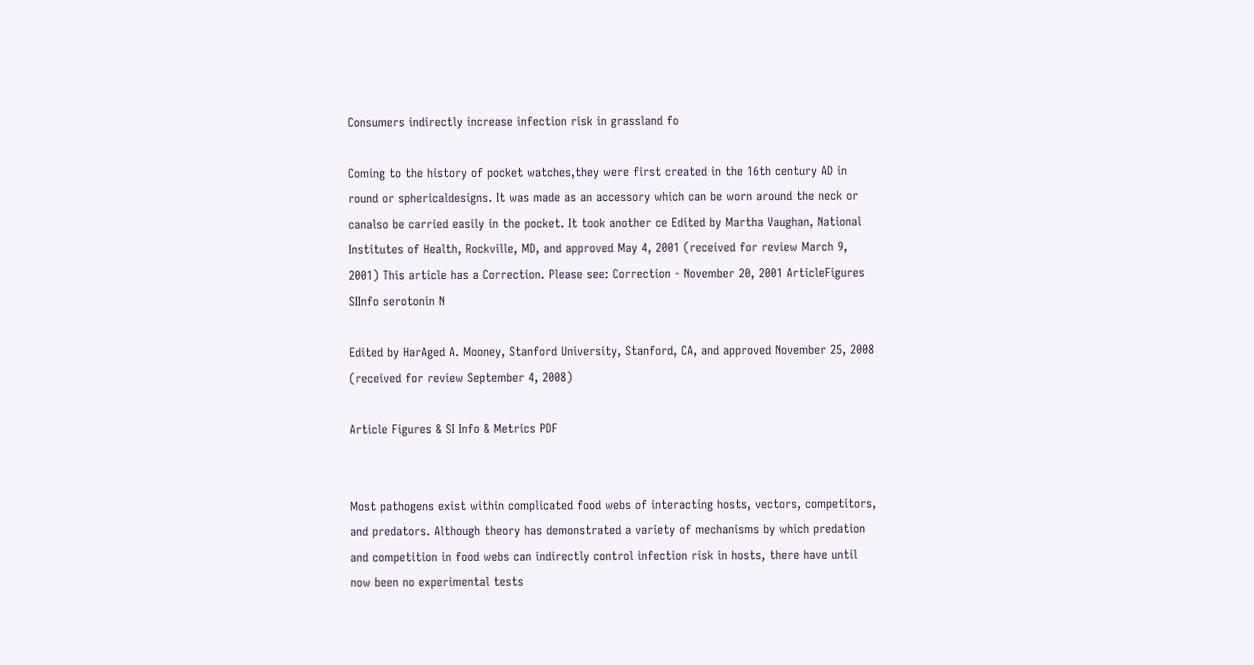Consumers indirectly increase infection risk in grassland fo

Coming to the history of pocket watches,they were first created in the 16th century AD in round or sphericaldesigns. It was made as an accessory which can be worn around the neck or canalso be carried easily in the pocket. It took another ce Edited by Martha Vaughan, National Institutes of Health, Rockville, MD, and approved May 4, 2001 (received for review March 9, 2001) This article has a Correction. Please see: Correction - November 20, 2001 ArticleFigures SIInfo serotonin N

Edited by HarAged A. Mooney, Stanford University, Stanford, CA, and approved November 25, 2008 (received for review September 4, 2008)

Article Figures & SI Info & Metrics PDF


Most pathogens exist within complicated food webs of interacting hosts, vectors, competitors, and predators. Although theory has demonstrated a variety of mechanisms by which predation and competition in food webs can indirectly control infection risk in hosts, there have until now been no experimental tests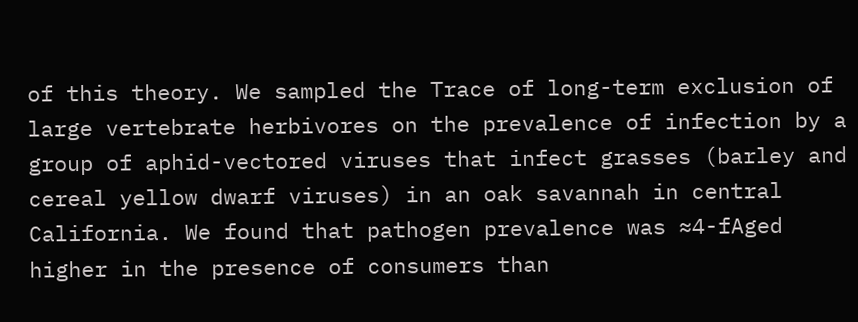of this theory. We sampled the Trace of long-term exclusion of large vertebrate herbivores on the prevalence of infection by a group of aphid-vectored viruses that infect grasses (barley and cereal yellow dwarf viruses) in an oak savannah in central California. We found that pathogen prevalence was ≈4-fAged higher in the presence of consumers than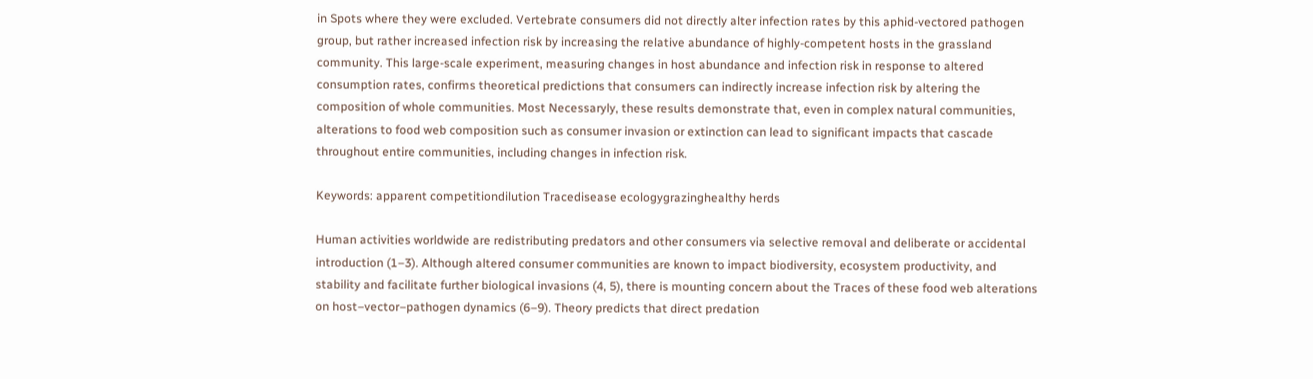in Spots where they were excluded. Vertebrate consumers did not directly alter infection rates by this aphid-vectored pathogen group, but rather increased infection risk by increasing the relative abundance of highly-competent hosts in the grassland community. This large-scale experiment, measuring changes in host abundance and infection risk in response to altered consumption rates, confirms theoretical predictions that consumers can indirectly increase infection risk by altering the composition of whole communities. Most Necessaryly, these results demonstrate that, even in complex natural communities, alterations to food web composition such as consumer invasion or extinction can lead to significant impacts that cascade throughout entire communities, including changes in infection risk.

Keywords: apparent competitiondilution Tracedisease ecologygrazinghealthy herds

Human activities worldwide are redistributing predators and other consumers via selective removal and deliberate or accidental introduction (1–3). Although altered consumer communities are known to impact biodiversity, ecosystem productivity, and stability and facilitate further biological invasions (4, 5), there is mounting concern about the Traces of these food web alterations on host–vector–pathogen dynamics (6–9). Theory predicts that direct predation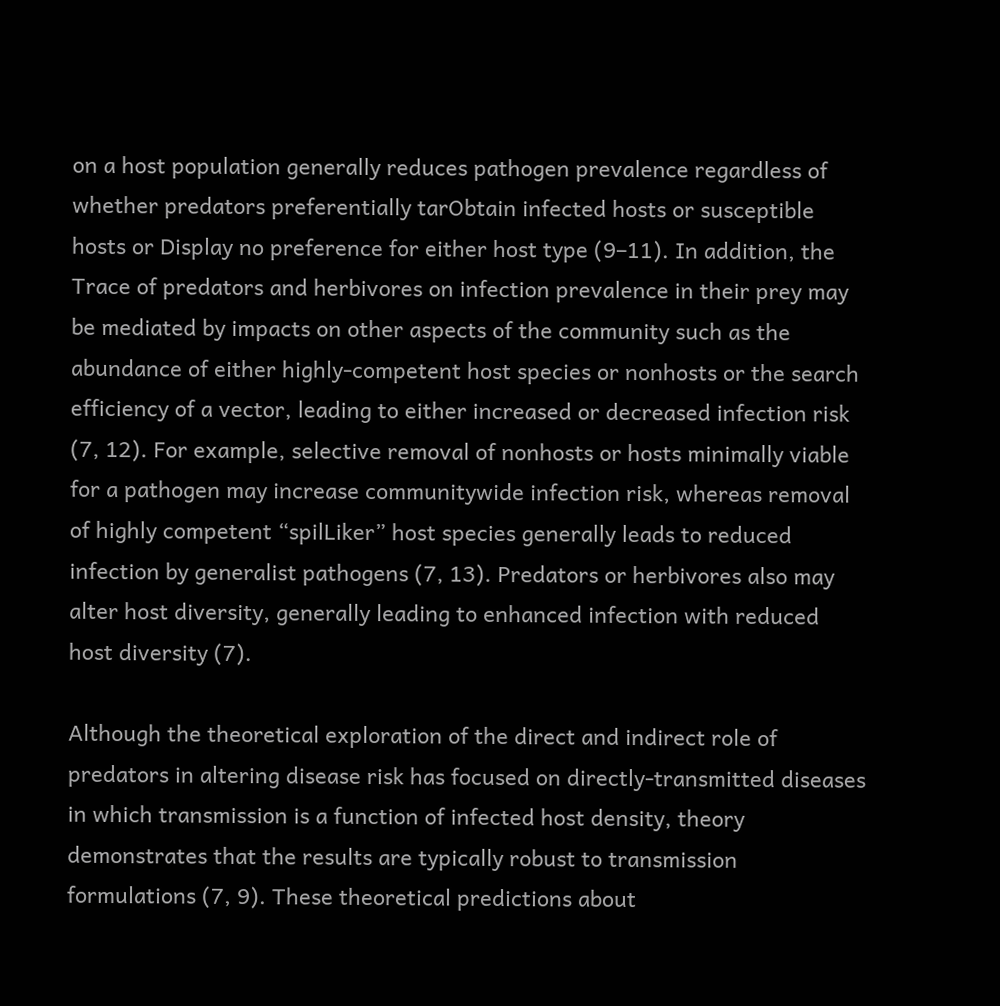on a host population generally reduces pathogen prevalence regardless of whether predators preferentially tarObtain infected hosts or susceptible hosts or Display no preference for either host type (9–11). In addition, the Trace of predators and herbivores on infection prevalence in their prey may be mediated by impacts on other aspects of the community such as the abundance of either highly-competent host species or nonhosts or the search efficiency of a vector, leading to either increased or decreased infection risk (7, 12). For example, selective removal of nonhosts or hosts minimally viable for a pathogen may increase communitywide infection risk, whereas removal of highly competent “spilLiker” host species generally leads to reduced infection by generalist pathogens (7, 13). Predators or herbivores also may alter host diversity, generally leading to enhanced infection with reduced host diversity (7).

Although the theoretical exploration of the direct and indirect role of predators in altering disease risk has focused on directly-transmitted diseases in which transmission is a function of infected host density, theory demonstrates that the results are typically robust to transmission formulations (7, 9). These theoretical predictions about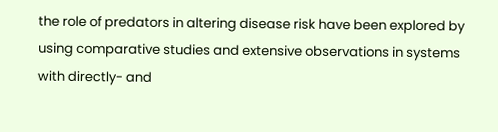the role of predators in altering disease risk have been explored by using comparative studies and extensive observations in systems with directly- and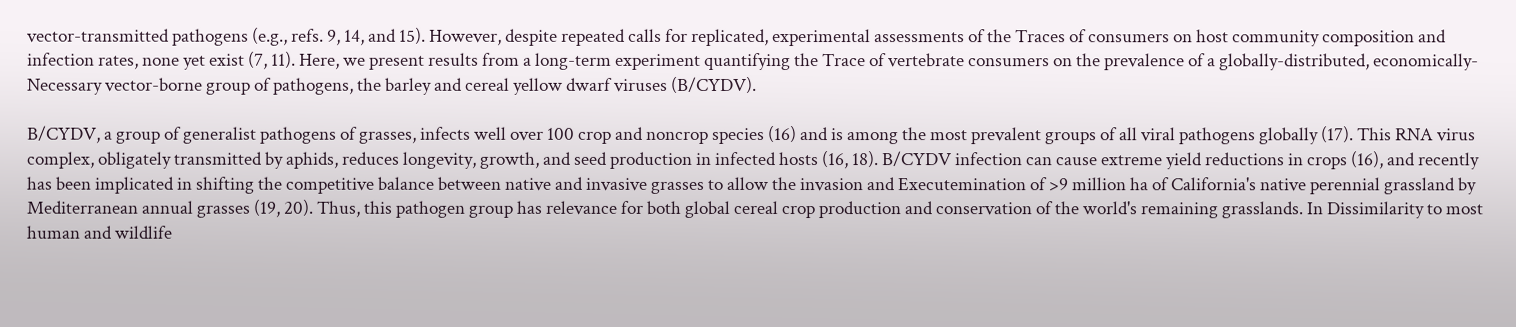vector-transmitted pathogens (e.g., refs. 9, 14, and 15). However, despite repeated calls for replicated, experimental assessments of the Traces of consumers on host community composition and infection rates, none yet exist (7, 11). Here, we present results from a long-term experiment quantifying the Trace of vertebrate consumers on the prevalence of a globally-distributed, economically-Necessary vector-borne group of pathogens, the barley and cereal yellow dwarf viruses (B/CYDV).

B/CYDV, a group of generalist pathogens of grasses, infects well over 100 crop and noncrop species (16) and is among the most prevalent groups of all viral pathogens globally (17). This RNA virus complex, obligately transmitted by aphids, reduces longevity, growth, and seed production in infected hosts (16, 18). B/CYDV infection can cause extreme yield reductions in crops (16), and recently has been implicated in shifting the competitive balance between native and invasive grasses to allow the invasion and Executemination of >9 million ha of California's native perennial grassland by Mediterranean annual grasses (19, 20). Thus, this pathogen group has relevance for both global cereal crop production and conservation of the world's remaining grasslands. In Dissimilarity to most human and wildlife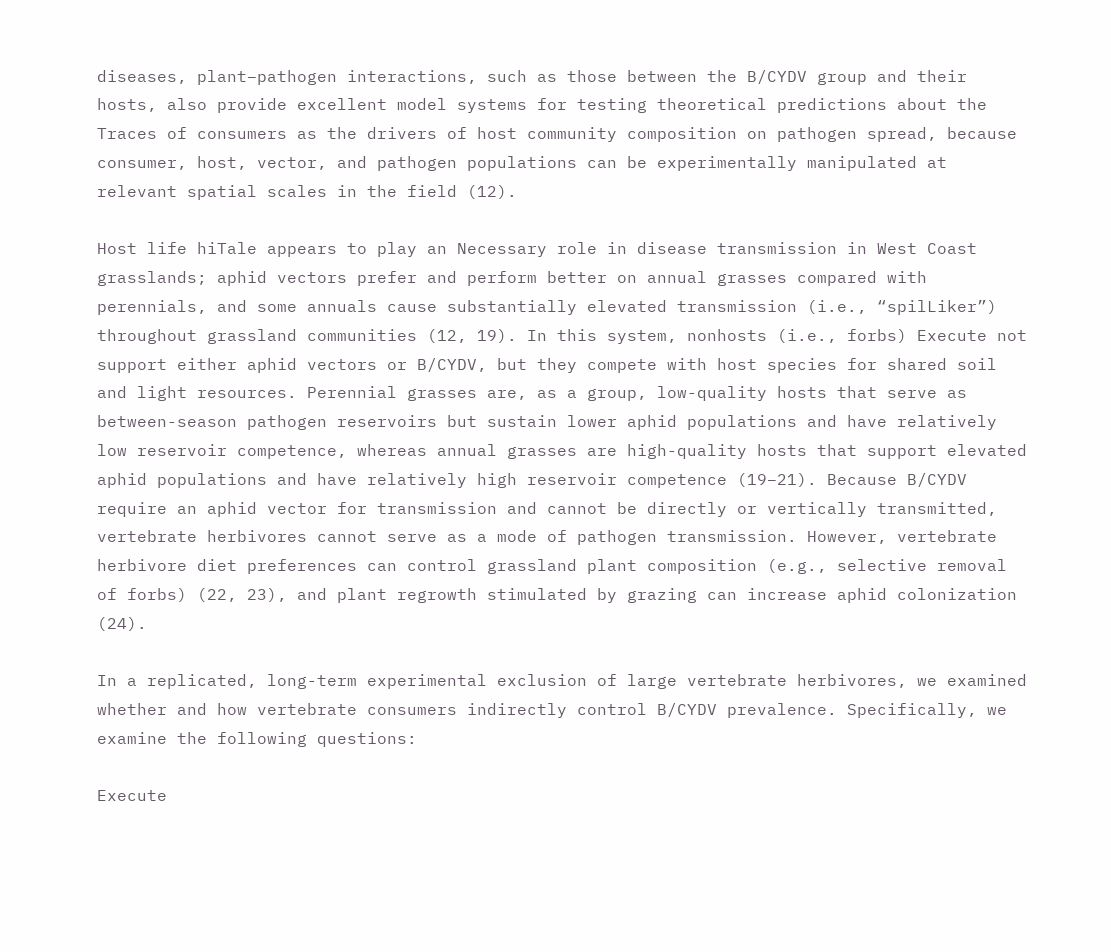diseases, plant–pathogen interactions, such as those between the B/CYDV group and their hosts, also provide excellent model systems for testing theoretical predictions about the Traces of consumers as the drivers of host community composition on pathogen spread, because consumer, host, vector, and pathogen populations can be experimentally manipulated at relevant spatial scales in the field (12).

Host life hiTale appears to play an Necessary role in disease transmission in West Coast grasslands; aphid vectors prefer and perform better on annual grasses compared with perennials, and some annuals cause substantially elevated transmission (i.e., “spilLiker”) throughout grassland communities (12, 19). In this system, nonhosts (i.e., forbs) Execute not support either aphid vectors or B/CYDV, but they compete with host species for shared soil and light resources. Perennial grasses are, as a group, low-quality hosts that serve as between-season pathogen reservoirs but sustain lower aphid populations and have relatively low reservoir competence, whereas annual grasses are high-quality hosts that support elevated aphid populations and have relatively high reservoir competence (19–21). Because B/CYDV require an aphid vector for transmission and cannot be directly or vertically transmitted, vertebrate herbivores cannot serve as a mode of pathogen transmission. However, vertebrate herbivore diet preferences can control grassland plant composition (e.g., selective removal of forbs) (22, 23), and plant regrowth stimulated by grazing can increase aphid colonization (24).

In a replicated, long-term experimental exclusion of large vertebrate herbivores, we examined whether and how vertebrate consumers indirectly control B/CYDV prevalence. Specifically, we examine the following questions:

Execute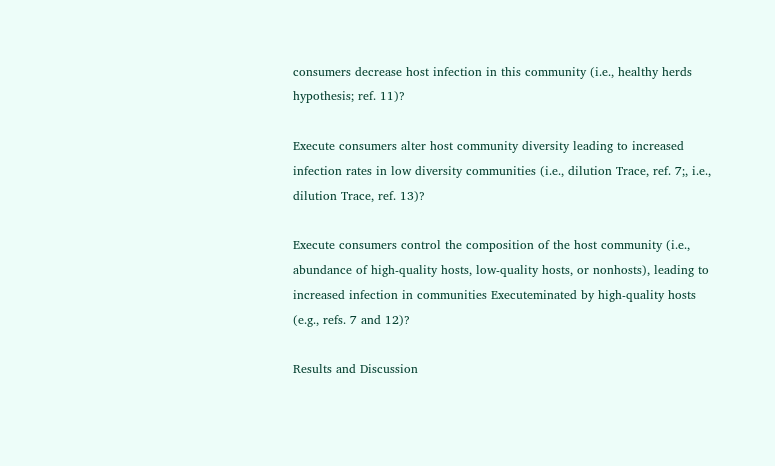consumers decrease host infection in this community (i.e., healthy herds hypothesis; ref. 11)?

Execute consumers alter host community diversity leading to increased infection rates in low diversity communities (i.e., dilution Trace, ref. 7;, i.e., dilution Trace, ref. 13)?

Execute consumers control the composition of the host community (i.e., abundance of high-quality hosts, low-quality hosts, or nonhosts), leading to increased infection in communities Executeminated by high-quality hosts (e.g., refs. 7 and 12)?

Results and Discussion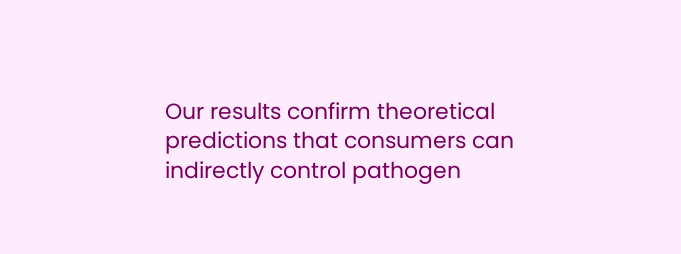Our results confirm theoretical predictions that consumers can indirectly control pathogen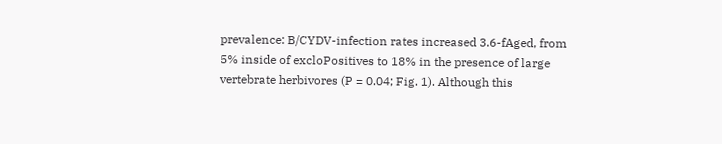prevalence: B/CYDV-infection rates increased 3.6-fAged, from 5% inside of excloPositives to 18% in the presence of large vertebrate herbivores (P = 0.04; Fig. 1). Although this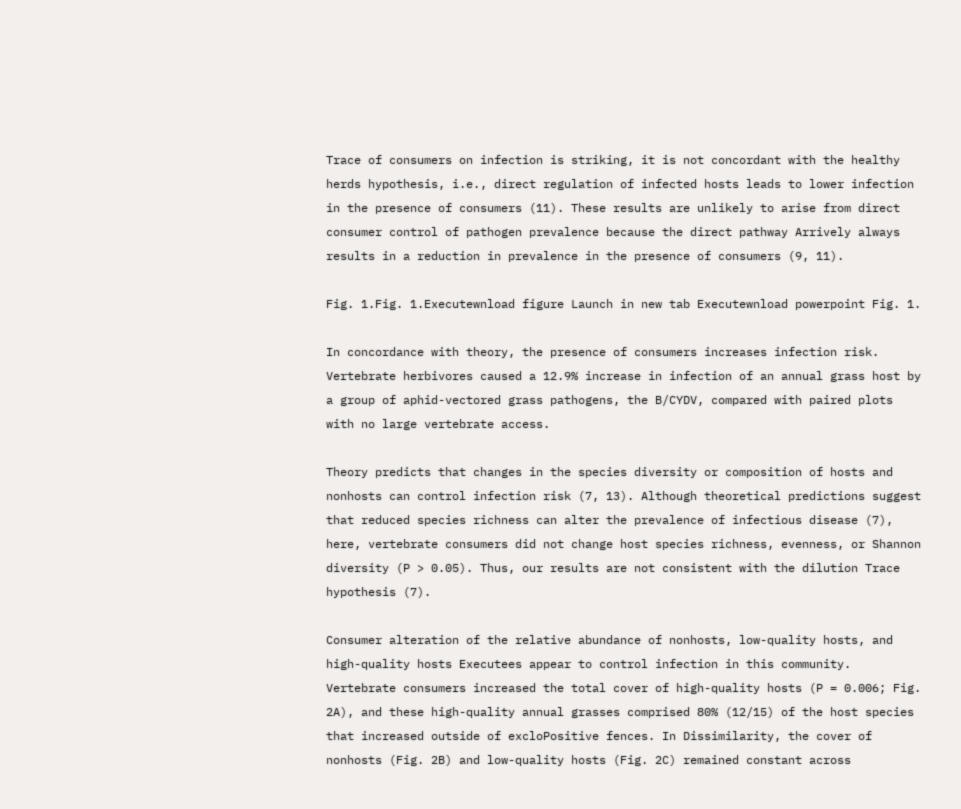Trace of consumers on infection is striking, it is not concordant with the healthy herds hypothesis, i.e., direct regulation of infected hosts leads to lower infection in the presence of consumers (11). These results are unlikely to arise from direct consumer control of pathogen prevalence because the direct pathway Arrively always results in a reduction in prevalence in the presence of consumers (9, 11).

Fig. 1.Fig. 1.Executewnload figure Launch in new tab Executewnload powerpoint Fig. 1.

In concordance with theory, the presence of consumers increases infection risk. Vertebrate herbivores caused a 12.9% increase in infection of an annual grass host by a group of aphid-vectored grass pathogens, the B/CYDV, compared with paired plots with no large vertebrate access.

Theory predicts that changes in the species diversity or composition of hosts and nonhosts can control infection risk (7, 13). Although theoretical predictions suggest that reduced species richness can alter the prevalence of infectious disease (7), here, vertebrate consumers did not change host species richness, evenness, or Shannon diversity (P > 0.05). Thus, our results are not consistent with the dilution Trace hypothesis (7).

Consumer alteration of the relative abundance of nonhosts, low-quality hosts, and high-quality hosts Executees appear to control infection in this community. Vertebrate consumers increased the total cover of high-quality hosts (P = 0.006; Fig. 2A), and these high-quality annual grasses comprised 80% (12/15) of the host species that increased outside of excloPositive fences. In Dissimilarity, the cover of nonhosts (Fig. 2B) and low-quality hosts (Fig. 2C) remained constant across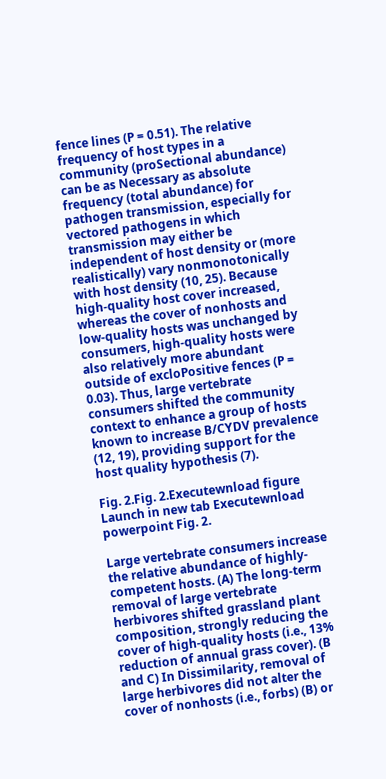fence lines (P = 0.51). The relative frequency of host types in a community (proSectional abundance) can be as Necessary as absolute frequency (total abundance) for pathogen transmission, especially for vectored pathogens in which transmission may either be independent of host density or (more realistically) vary nonmonotonically with host density (10, 25). Because high-quality host cover increased, whereas the cover of nonhosts and low-quality hosts was unchanged by consumers, high-quality hosts were also relatively more abundant outside of excloPositive fences (P = 0.03). Thus, large vertebrate consumers shifted the community context to enhance a group of hosts known to increase B/CYDV prevalence (12, 19), providing support for the host quality hypothesis (7).

Fig. 2.Fig. 2.Executewnload figure Launch in new tab Executewnload powerpoint Fig. 2.

Large vertebrate consumers increase the relative abundance of highly-competent hosts. (A) The long-term removal of large vertebrate herbivores shifted grassland plant composition, strongly reducing the cover of high-quality hosts (i.e., 13% reduction of annual grass cover). (B and C) In Dissimilarity, removal of large herbivores did not alter the cover of nonhosts (i.e., forbs) (B) or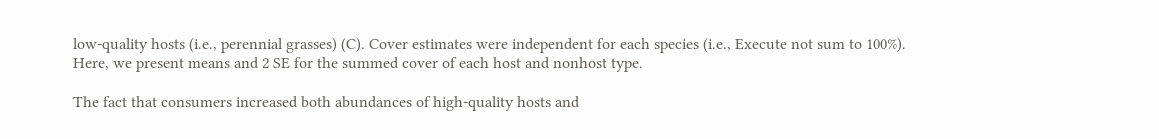low-quality hosts (i.e., perennial grasses) (C). Cover estimates were independent for each species (i.e., Execute not sum to 100%). Here, we present means and 2 SE for the summed cover of each host and nonhost type.

The fact that consumers increased both abundances of high-quality hosts and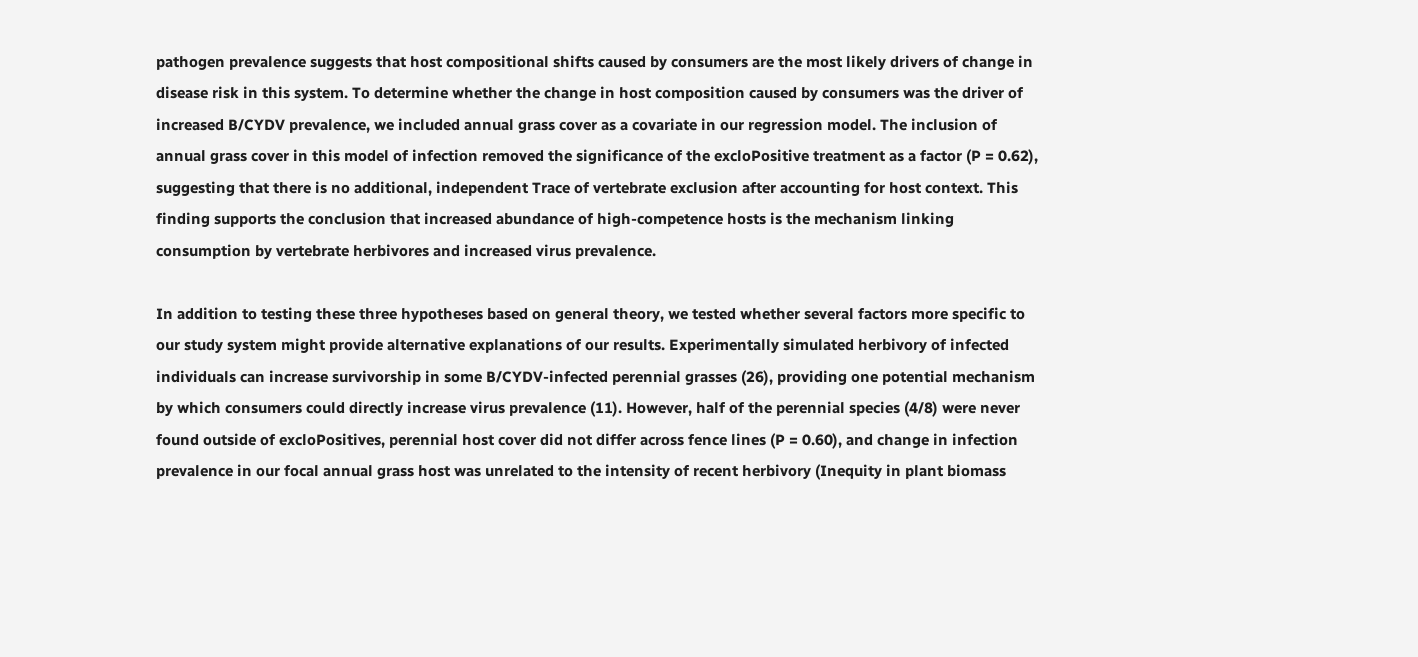pathogen prevalence suggests that host compositional shifts caused by consumers are the most likely drivers of change in disease risk in this system. To determine whether the change in host composition caused by consumers was the driver of increased B/CYDV prevalence, we included annual grass cover as a covariate in our regression model. The inclusion of annual grass cover in this model of infection removed the significance of the excloPositive treatment as a factor (P = 0.62), suggesting that there is no additional, independent Trace of vertebrate exclusion after accounting for host context. This finding supports the conclusion that increased abundance of high-competence hosts is the mechanism linking consumption by vertebrate herbivores and increased virus prevalence.

In addition to testing these three hypotheses based on general theory, we tested whether several factors more specific to our study system might provide alternative explanations of our results. Experimentally simulated herbivory of infected individuals can increase survivorship in some B/CYDV-infected perennial grasses (26), providing one potential mechanism by which consumers could directly increase virus prevalence (11). However, half of the perennial species (4/8) were never found outside of excloPositives, perennial host cover did not differ across fence lines (P = 0.60), and change in infection prevalence in our focal annual grass host was unrelated to the intensity of recent herbivory (Inequity in plant biomass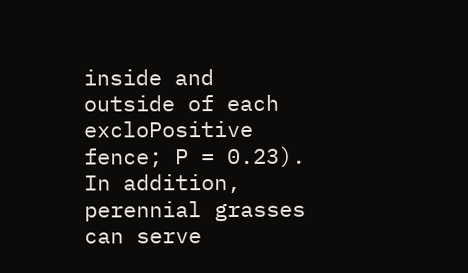inside and outside of each excloPositive fence; P = 0.23). In addition, perennial grasses can serve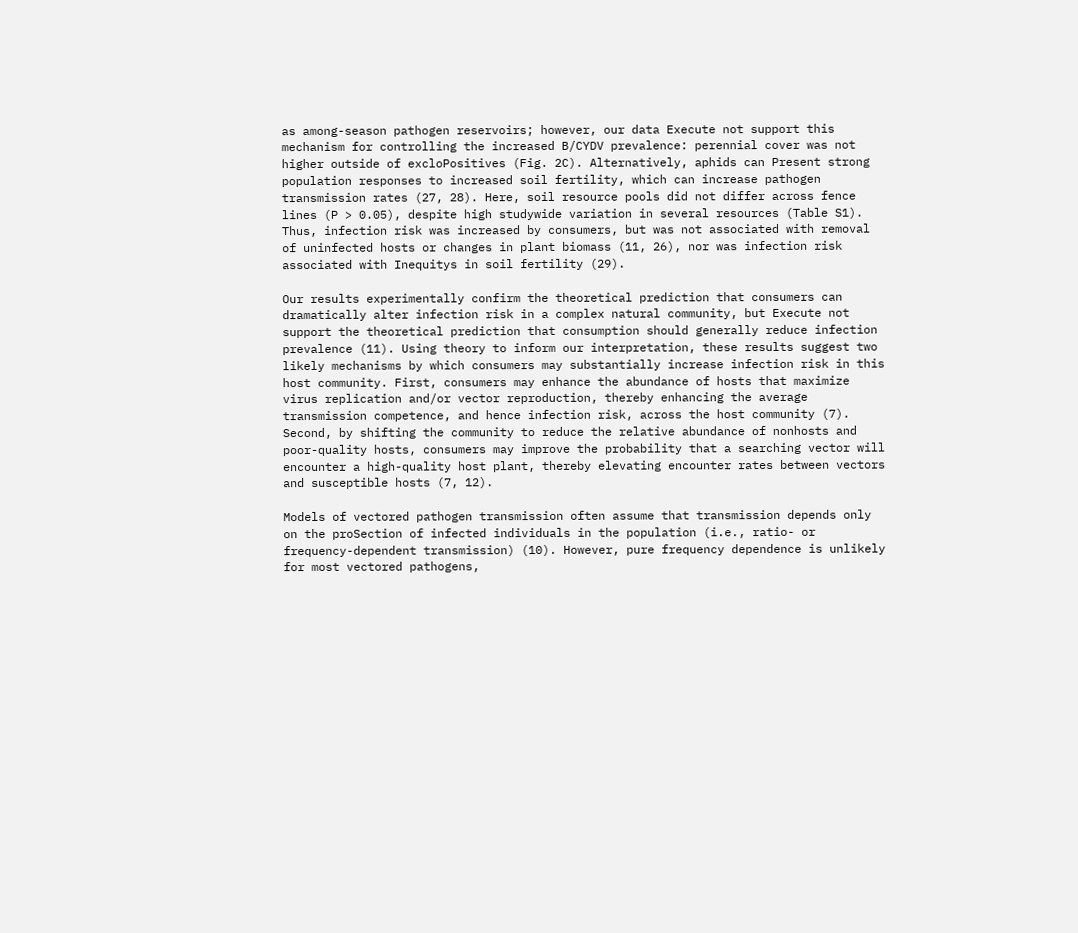as among-season pathogen reservoirs; however, our data Execute not support this mechanism for controlling the increased B/CYDV prevalence: perennial cover was not higher outside of excloPositives (Fig. 2C). Alternatively, aphids can Present strong population responses to increased soil fertility, which can increase pathogen transmission rates (27, 28). Here, soil resource pools did not differ across fence lines (P > 0.05), despite high studywide variation in several resources (Table S1). Thus, infection risk was increased by consumers, but was not associated with removal of uninfected hosts or changes in plant biomass (11, 26), nor was infection risk associated with Inequitys in soil fertility (29).

Our results experimentally confirm the theoretical prediction that consumers can dramatically alter infection risk in a complex natural community, but Execute not support the theoretical prediction that consumption should generally reduce infection prevalence (11). Using theory to inform our interpretation, these results suggest two likely mechanisms by which consumers may substantially increase infection risk in this host community. First, consumers may enhance the abundance of hosts that maximize virus replication and/or vector reproduction, thereby enhancing the average transmission competence, and hence infection risk, across the host community (7). Second, by shifting the community to reduce the relative abundance of nonhosts and poor-quality hosts, consumers may improve the probability that a searching vector will encounter a high-quality host plant, thereby elevating encounter rates between vectors and susceptible hosts (7, 12).

Models of vectored pathogen transmission often assume that transmission depends only on the proSection of infected individuals in the population (i.e., ratio- or frequency-dependent transmission) (10). However, pure frequency dependence is unlikely for most vectored pathogens,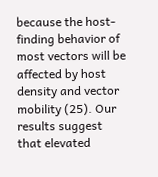because the host-finding behavior of most vectors will be affected by host density and vector mobility (25). Our results suggest that elevated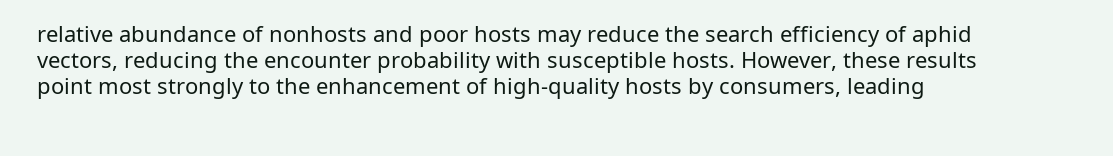relative abundance of nonhosts and poor hosts may reduce the search efficiency of aphid vectors, reducing the encounter probability with susceptible hosts. However, these results point most strongly to the enhancement of high-quality hosts by consumers, leading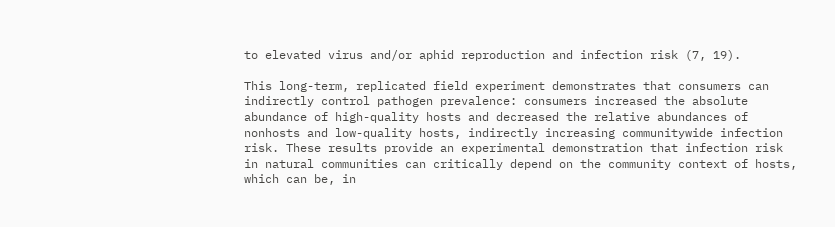to elevated virus and/or aphid reproduction and infection risk (7, 19).

This long-term, replicated field experiment demonstrates that consumers can indirectly control pathogen prevalence: consumers increased the absolute abundance of high-quality hosts and decreased the relative abundances of nonhosts and low-quality hosts, indirectly increasing communitywide infection risk. These results provide an experimental demonstration that infection risk in natural communities can critically depend on the community context of hosts, which can be, in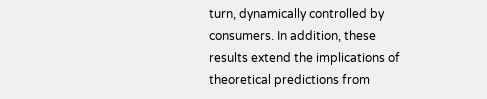turn, dynamically controlled by consumers. In addition, these results extend the implications of theoretical predictions from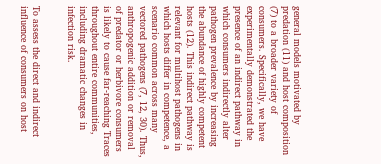general models motivated by predation (11) and host composition (7) to a broader variety of consumers. Specifically, we have experimentally demonstrated the presence of an indirect pathway in which consumers indirectly alter pathogen prevalence by increasing the abundance of highly competent hosts (12). This indirect pathway is relevant for multihost pathogens in which hosts differ in competence, a scenario common across many vectored pathogens (7, 12, 30). Thus, anthropogenic addition or removal of predator or herbivore consumers is likely to cause far-reaching Traces throughout entire communities, including dramatic changes in infection risk.


To assess the direct and indirect influence of consumers on host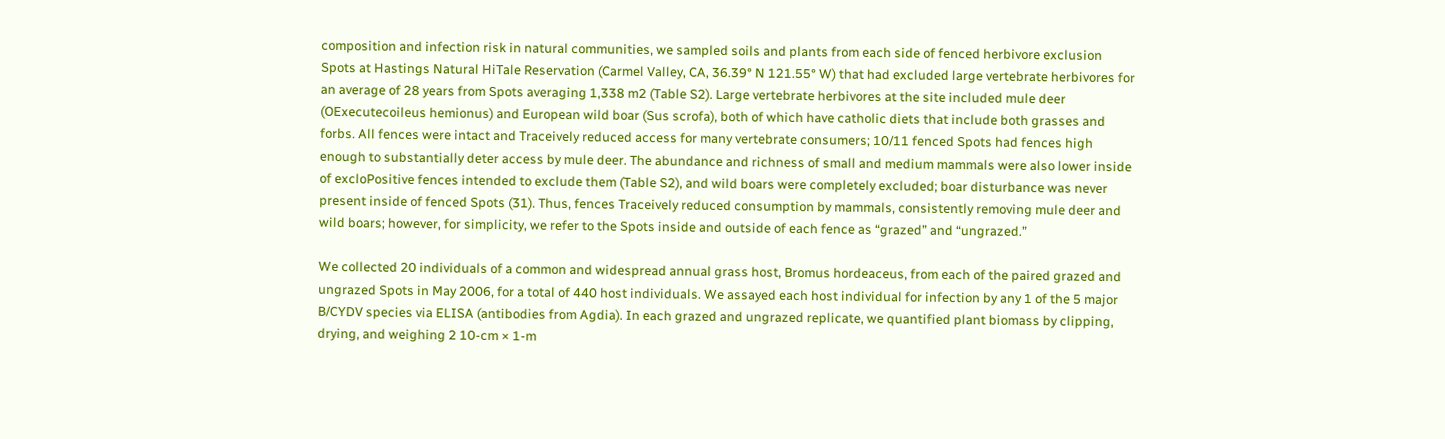composition and infection risk in natural communities, we sampled soils and plants from each side of fenced herbivore exclusion Spots at Hastings Natural HiTale Reservation (Carmel Valley, CA, 36.39° N 121.55° W) that had excluded large vertebrate herbivores for an average of 28 years from Spots averaging 1,338 m2 (Table S2). Large vertebrate herbivores at the site included mule deer (OExecutecoileus hemionus) and European wild boar (Sus scrofa), both of which have catholic diets that include both grasses and forbs. All fences were intact and Traceively reduced access for many vertebrate consumers; 10/11 fenced Spots had fences high enough to substantially deter access by mule deer. The abundance and richness of small and medium mammals were also lower inside of excloPositive fences intended to exclude them (Table S2), and wild boars were completely excluded; boar disturbance was never present inside of fenced Spots (31). Thus, fences Traceively reduced consumption by mammals, consistently removing mule deer and wild boars; however, for simplicity, we refer to the Spots inside and outside of each fence as “grazed” and “ungrazed.”

We collected 20 individuals of a common and widespread annual grass host, Bromus hordeaceus, from each of the paired grazed and ungrazed Spots in May 2006, for a total of 440 host individuals. We assayed each host individual for infection by any 1 of the 5 major B/CYDV species via ELISA (antibodies from Agdia). In each grazed and ungrazed replicate, we quantified plant biomass by clipping, drying, and weighing 2 10-cm × 1-m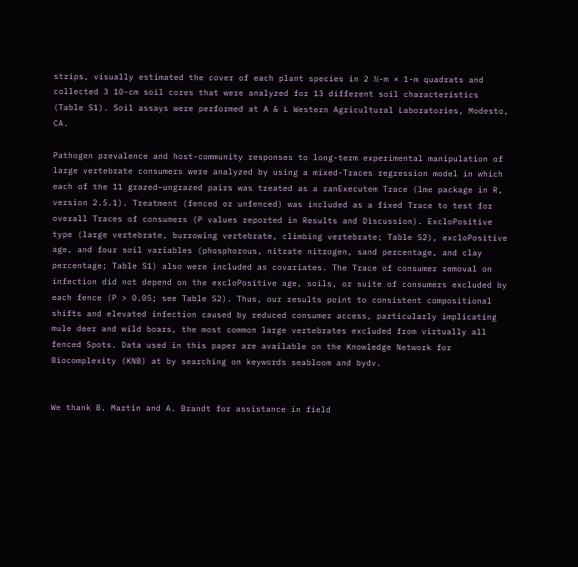strips, visually estimated the cover of each plant species in 2 ½-m × 1-m quadrats and collected 3 10-cm soil cores that were analyzed for 13 different soil characteristics (Table S1). Soil assays were performed at A & L Western Agricultural Laboratories, Modesto, CA.

Pathogen prevalence and host-community responses to long-term experimental manipulation of large vertebrate consumers were analyzed by using a mixed-Traces regression model in which each of the 11 grazed–ungrazed pairs was treated as a ranExecutem Trace (lme package in R, version 2.5.1). Treatment (fenced or unfenced) was included as a fixed Trace to test for overall Traces of consumers (P values reported in Results and Discussion). ExcloPositive type (large vertebrate, burrowing vertebrate, climbing vertebrate; Table S2), excloPositive age, and four soil variables (phosphorous, nitrate nitrogen, sand percentage, and clay percentage; Table S1) also were included as covariates. The Trace of consumer removal on infection did not depend on the excloPositive age, soils, or suite of consumers excluded by each fence (P > 0.05; see Table S2). Thus, our results point to consistent compositional shifts and elevated infection caused by reduced consumer access, particularly implicating mule deer and wild boars, the most common large vertebrates excluded from virtually all fenced Spots. Data used in this paper are available on the Knowledge Network for Biocomplexity (KNB) at by searching on keywords seabloom and bydv.


We thank B. Martin and A. Brandt for assistance in field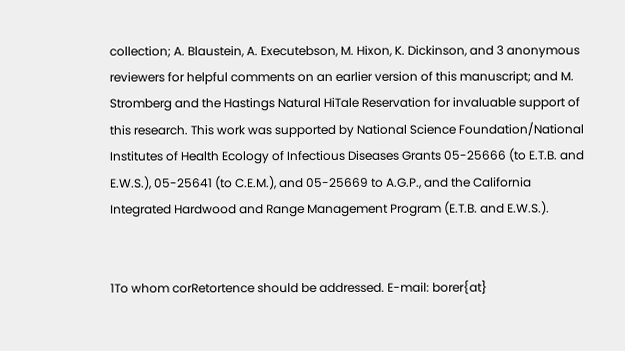collection; A. Blaustein, A. Executebson, M. Hixon, K. Dickinson, and 3 anonymous reviewers for helpful comments on an earlier version of this manuscript; and M. Stromberg and the Hastings Natural HiTale Reservation for invaluable support of this research. This work was supported by National Science Foundation/National Institutes of Health Ecology of Infectious Diseases Grants 05-25666 (to E.T.B. and E.W.S.), 05-25641 (to C.E.M.), and 05-25669 to A.G.P., and the California Integrated Hardwood and Range Management Program (E.T.B. and E.W.S.).


1To whom corRetortence should be addressed. E-mail: borer{at}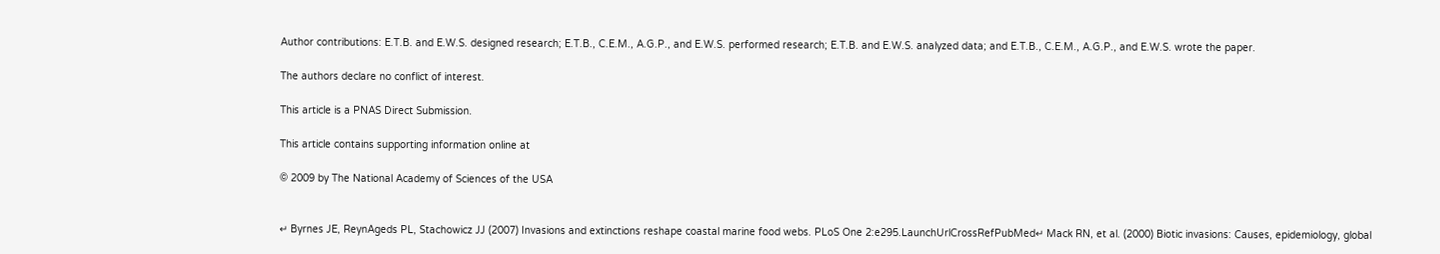Author contributions: E.T.B. and E.W.S. designed research; E.T.B., C.E.M., A.G.P., and E.W.S. performed research; E.T.B. and E.W.S. analyzed data; and E.T.B., C.E.M., A.G.P., and E.W.S. wrote the paper.

The authors declare no conflict of interest.

This article is a PNAS Direct Submission.

This article contains supporting information online at

© 2009 by The National Academy of Sciences of the USA


↵ Byrnes JE, ReynAgeds PL, Stachowicz JJ (2007) Invasions and extinctions reshape coastal marine food webs. PLoS One 2:e295.LaunchUrlCrossRefPubMed↵ Mack RN, et al. (2000) Biotic invasions: Causes, epidemiology, global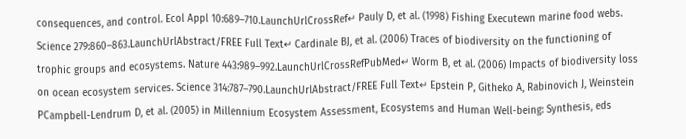consequences, and control. Ecol Appl 10:689–710.LaunchUrlCrossRef↵ Pauly D, et al. (1998) Fishing Executewn marine food webs. Science 279:860–863.LaunchUrlAbstract/FREE Full Text↵ Cardinale BJ, et al. (2006) Traces of biodiversity on the functioning of trophic groups and ecosystems. Nature 443:989–992.LaunchUrlCrossRefPubMed↵ Worm B, et al. (2006) Impacts of biodiversity loss on ocean ecosystem services. Science 314:787–790.LaunchUrlAbstract/FREE Full Text↵ Epstein P, Githeko A, Rabinovich J, Weinstein PCampbell-Lendrum D, et al. (2005) in Millennium Ecosystem Assessment, Ecosystems and Human Well-being: Synthesis, eds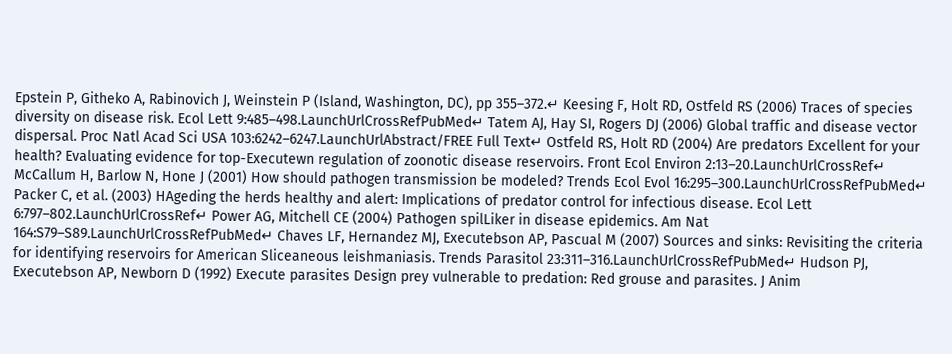Epstein P, Githeko A, Rabinovich J, Weinstein P (Island, Washington, DC), pp 355–372.↵ Keesing F, Holt RD, Ostfeld RS (2006) Traces of species diversity on disease risk. Ecol Lett 9:485–498.LaunchUrlCrossRefPubMed↵ Tatem AJ, Hay SI, Rogers DJ (2006) Global traffic and disease vector dispersal. Proc Natl Acad Sci USA 103:6242–6247.LaunchUrlAbstract/FREE Full Text↵ Ostfeld RS, Holt RD (2004) Are predators Excellent for your health? Evaluating evidence for top-Executewn regulation of zoonotic disease reservoirs. Front Ecol Environ 2:13–20.LaunchUrlCrossRef↵ McCallum H, Barlow N, Hone J (2001) How should pathogen transmission be modeled? Trends Ecol Evol 16:295–300.LaunchUrlCrossRefPubMed↵ Packer C, et al. (2003) HAgeding the herds healthy and alert: Implications of predator control for infectious disease. Ecol Lett 6:797–802.LaunchUrlCrossRef↵ Power AG, Mitchell CE (2004) Pathogen spilLiker in disease epidemics. Am Nat 164:S79–S89.LaunchUrlCrossRefPubMed↵ Chaves LF, Hernandez MJ, Executebson AP, Pascual M (2007) Sources and sinks: Revisiting the criteria for identifying reservoirs for American Sliceaneous leishmaniasis. Trends Parasitol 23:311–316.LaunchUrlCrossRefPubMed↵ Hudson PJ, Executebson AP, Newborn D (1992) Execute parasites Design prey vulnerable to predation: Red grouse and parasites. J Anim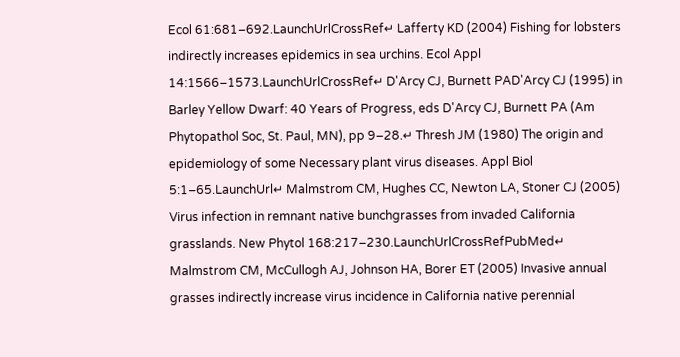Ecol 61:681–692.LaunchUrlCrossRef↵ Lafferty KD (2004) Fishing for lobsters indirectly increases epidemics in sea urchins. Ecol Appl 14:1566–1573.LaunchUrlCrossRef↵ D'Arcy CJ, Burnett PAD'Arcy CJ (1995) in Barley Yellow Dwarf: 40 Years of Progress, eds D'Arcy CJ, Burnett PA (Am Phytopathol Soc, St. Paul, MN), pp 9–28.↵ Thresh JM (1980) The origin and epidemiology of some Necessary plant virus diseases. Appl Biol 5:1–65.LaunchUrl↵ Malmstrom CM, Hughes CC, Newton LA, Stoner CJ (2005) Virus infection in remnant native bunchgrasses from invaded California grasslands. New Phytol 168:217–230.LaunchUrlCrossRefPubMed↵ Malmstrom CM, McCullogh AJ, Johnson HA, Borer ET (2005) Invasive annual grasses indirectly increase virus incidence in California native perennial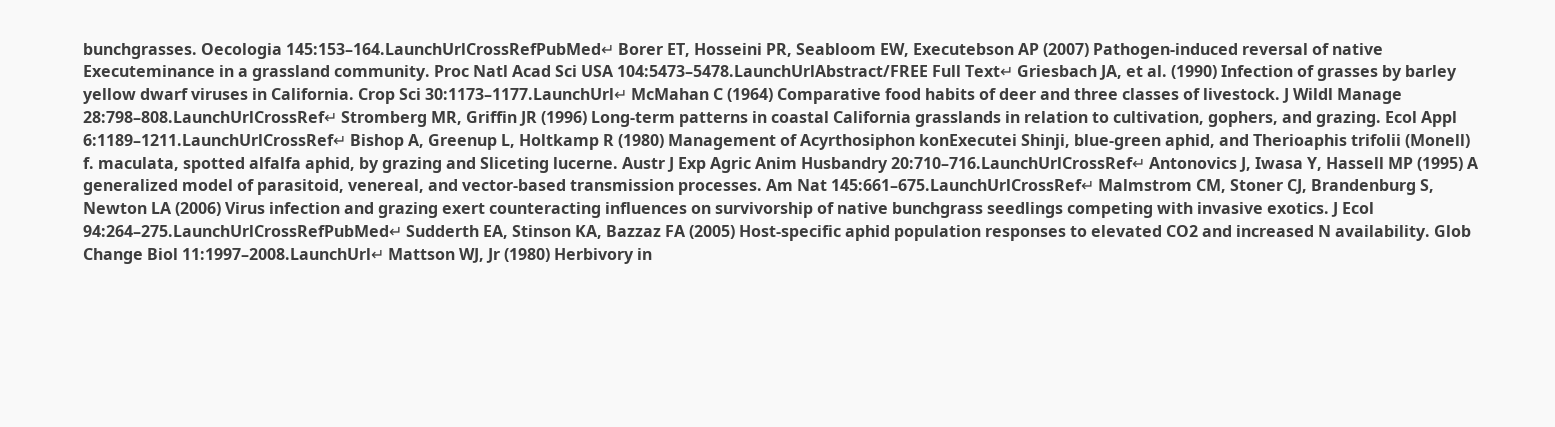bunchgrasses. Oecologia 145:153–164.LaunchUrlCrossRefPubMed↵ Borer ET, Hosseini PR, Seabloom EW, Executebson AP (2007) Pathogen-induced reversal of native Executeminance in a grassland community. Proc Natl Acad Sci USA 104:5473–5478.LaunchUrlAbstract/FREE Full Text↵ Griesbach JA, et al. (1990) Infection of grasses by barley yellow dwarf viruses in California. Crop Sci 30:1173–1177.LaunchUrl↵ McMahan C (1964) Comparative food habits of deer and three classes of livestock. J Wildl Manage 28:798–808.LaunchUrlCrossRef↵ Stromberg MR, Griffin JR (1996) Long-term patterns in coastal California grasslands in relation to cultivation, gophers, and grazing. Ecol Appl 6:1189–1211.LaunchUrlCrossRef↵ Bishop A, Greenup L, Holtkamp R (1980) Management of Acyrthosiphon konExecutei Shinji, blue-green aphid, and Therioaphis trifolii (Monell) f. maculata, spotted alfalfa aphid, by grazing and Sliceting lucerne. Austr J Exp Agric Anim Husbandry 20:710–716.LaunchUrlCrossRef↵ Antonovics J, Iwasa Y, Hassell MP (1995) A generalized model of parasitoid, venereal, and vector-based transmission processes. Am Nat 145:661–675.LaunchUrlCrossRef↵ Malmstrom CM, Stoner CJ, Brandenburg S, Newton LA (2006) Virus infection and grazing exert counteracting influences on survivorship of native bunchgrass seedlings competing with invasive exotics. J Ecol 94:264–275.LaunchUrlCrossRefPubMed↵ Sudderth EA, Stinson KA, Bazzaz FA (2005) Host-specific aphid population responses to elevated CO2 and increased N availability. Glob Change Biol 11:1997–2008.LaunchUrl↵ Mattson WJ, Jr (1980) Herbivory in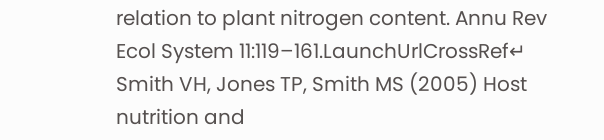relation to plant nitrogen content. Annu Rev Ecol System 11:119–161.LaunchUrlCrossRef↵ Smith VH, Jones TP, Smith MS (2005) Host nutrition and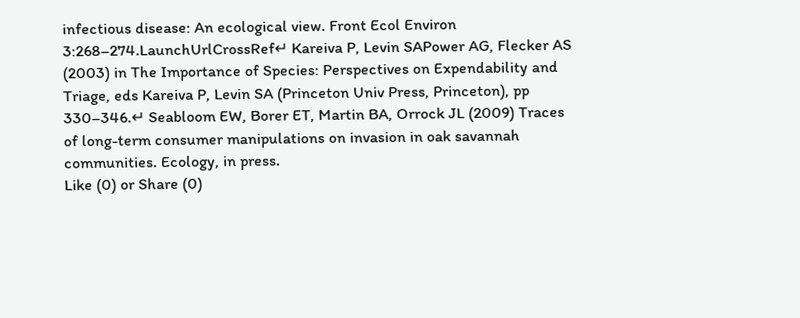infectious disease: An ecological view. Front Ecol Environ 3:268–274.LaunchUrlCrossRef↵ Kareiva P, Levin SAPower AG, Flecker AS (2003) in The Importance of Species: Perspectives on Expendability and Triage, eds Kareiva P, Levin SA (Princeton Univ Press, Princeton), pp 330–346.↵ Seabloom EW, Borer ET, Martin BA, Orrock JL (2009) Traces of long-term consumer manipulations on invasion in oak savannah communities. Ecology, in press.
Like (0) or Share (0)